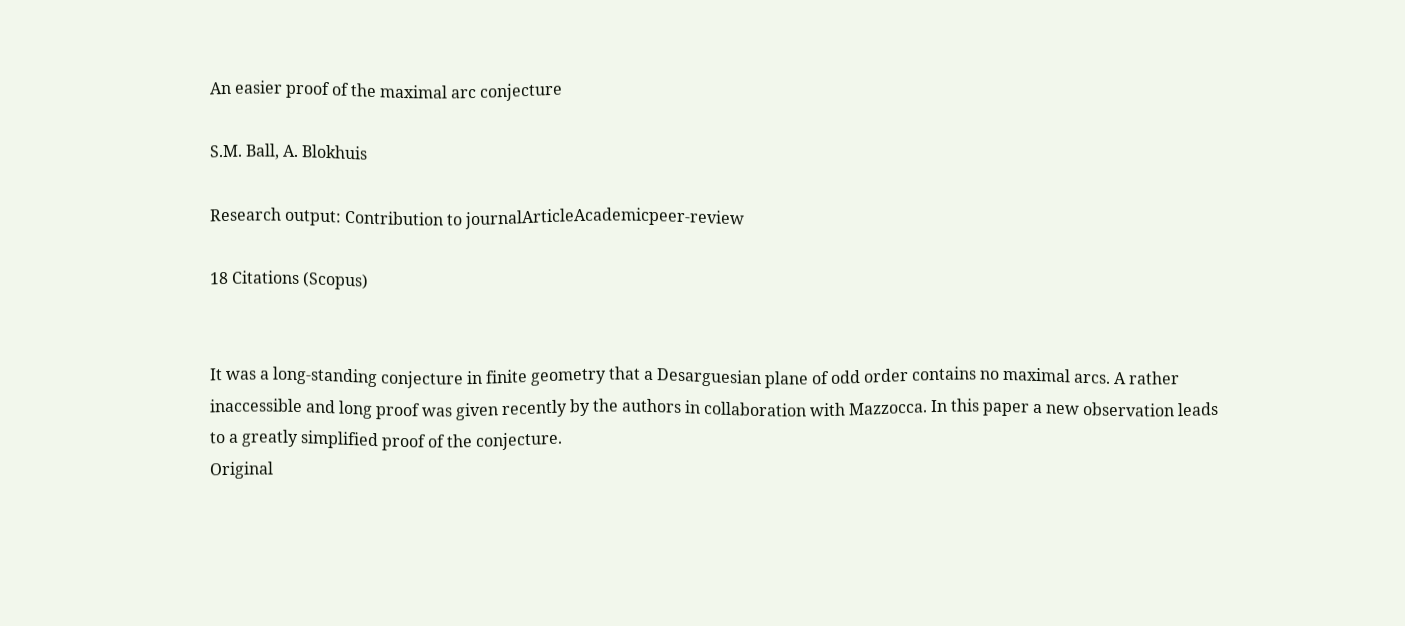An easier proof of the maximal arc conjecture

S.M. Ball, A. Blokhuis

Research output: Contribution to journalArticleAcademicpeer-review

18 Citations (Scopus)


It was a long-standing conjecture in finite geometry that a Desarguesian plane of odd order contains no maximal arcs. A rather inaccessible and long proof was given recently by the authors in collaboration with Mazzocca. In this paper a new observation leads to a greatly simplified proof of the conjecture.
Original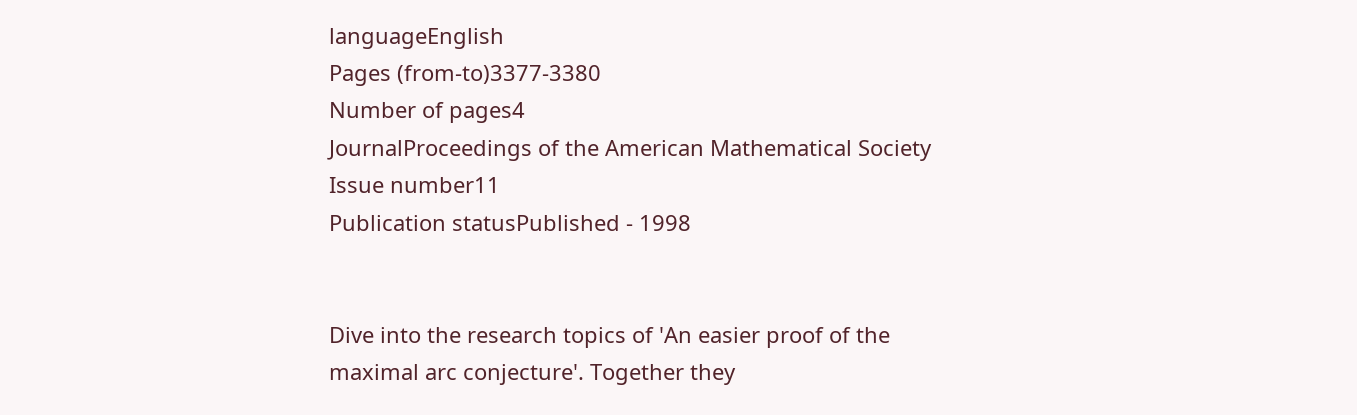languageEnglish
Pages (from-to)3377-3380
Number of pages4
JournalProceedings of the American Mathematical Society
Issue number11
Publication statusPublished - 1998


Dive into the research topics of 'An easier proof of the maximal arc conjecture'. Together they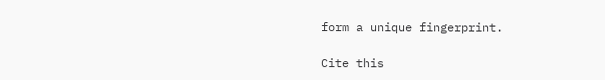form a unique fingerprint.

Cite this